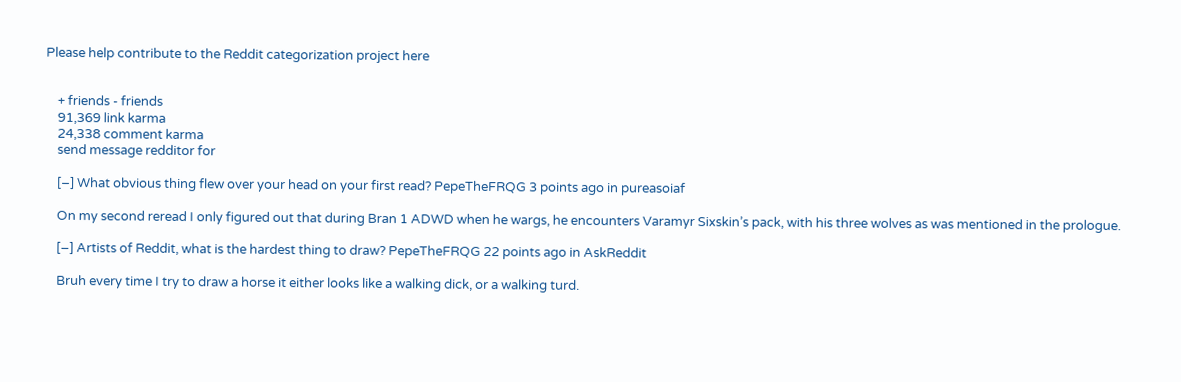Please help contribute to the Reddit categorization project here


    + friends - friends
    91,369 link karma
    24,338 comment karma
    send message redditor for

    [–] What obvious thing flew over your head on your first read? PepeTheFRQG 3 points ago in pureasoiaf

    On my second reread I only figured out that during Bran 1 ADWD when he wargs, he encounters Varamyr Sixskin’s pack, with his three wolves as was mentioned in the prologue.

    [–] Artists of Reddit, what is the hardest thing to draw? PepeTheFRQG 22 points ago in AskReddit

    Bruh every time I try to draw a horse it either looks like a walking dick, or a walking turd.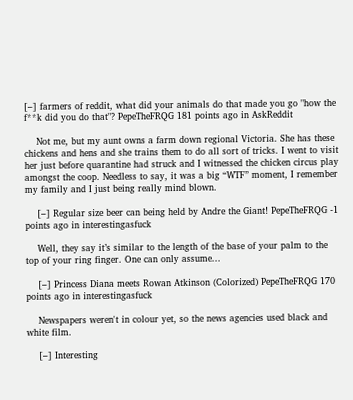[–] farmers of reddit, what did your animals do that made you go "how the f**k did you do that"? PepeTheFRQG 181 points ago in AskReddit

    Not me, but my aunt owns a farm down regional Victoria. She has these chickens and hens and she trains them to do all sort of tricks. I went to visit her just before quarantine had struck and I witnessed the chicken circus play amongst the coop. Needless to say, it was a big “WTF” moment, I remember my family and I just being really mind blown.

    [–] Regular size beer can being held by Andre the Giant! PepeTheFRQG -1 points ago in interestingasfuck

    Well, they say it’s similar to the length of the base of your palm to the top of your ring finger. One can only assume...

    [–] Princess Diana meets Rowan Atkinson (Colorized) PepeTheFRQG 170 points ago in interestingasfuck

    Newspapers weren't in colour yet, so the news agencies used black and white film.

    [–] Interesting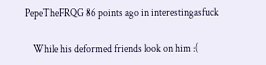PepeTheFRQG 86 points ago in interestingasfuck

    While his deformed friends look on him :(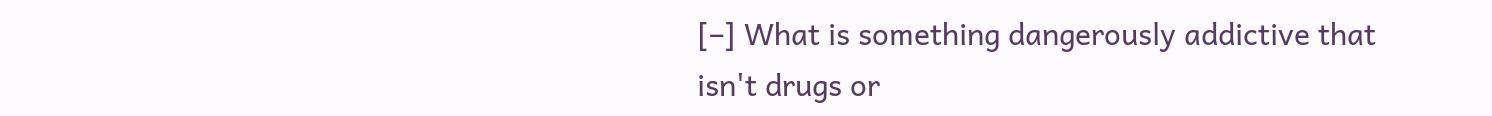[–] What is something dangerously addictive that isn't drugs or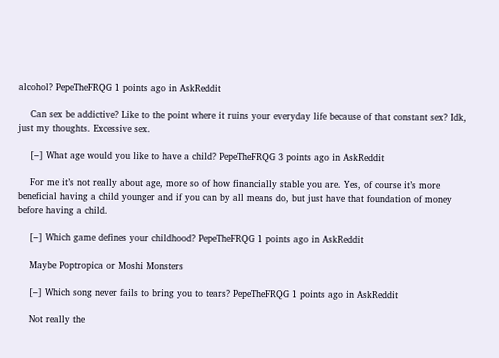alcohol? PepeTheFRQG 1 points ago in AskReddit

    Can sex be addictive? Like to the point where it ruins your everyday life because of that constant sex? Idk, just my thoughts. Excessive sex.

    [–] What age would you like to have a child? PepeTheFRQG 3 points ago in AskReddit

    For me it’s not really about age, more so of how financially stable you are. Yes, of course it’s more beneficial having a child younger and if you can by all means do, but just have that foundation of money before having a child.

    [–] Which game defines your childhood? PepeTheFRQG 1 points ago in AskReddit

    Maybe Poptropica or Moshi Monsters

    [–] Which song never fails to bring you to tears? PepeTheFRQG 1 points ago in AskReddit

    Not really the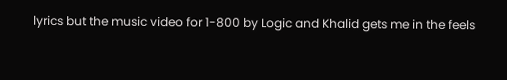lyrics but the music video for 1-800 by Logic and Khalid gets me in the feels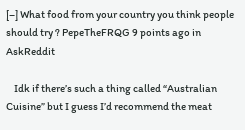[–] What food from your country you think people should try ? PepeTheFRQG 9 points ago in AskReddit

    Idk if there’s such a thing called “Australian Cuisine” but I guess I’d recommend the meat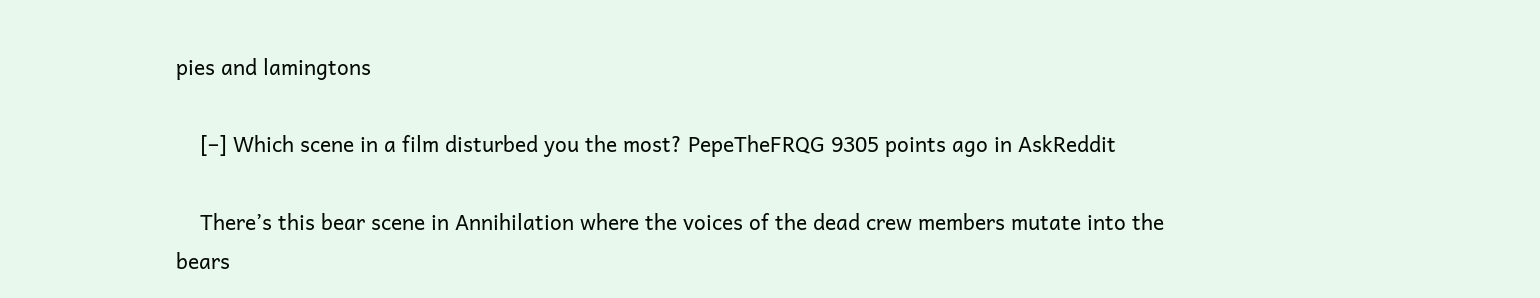pies and lamingtons

    [–] Which scene in a film disturbed you the most? PepeTheFRQG 9305 points ago in AskReddit

    There’s this bear scene in Annihilation where the voices of the dead crew members mutate into the bears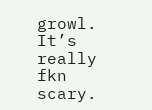growl. It’s really fkn scary.